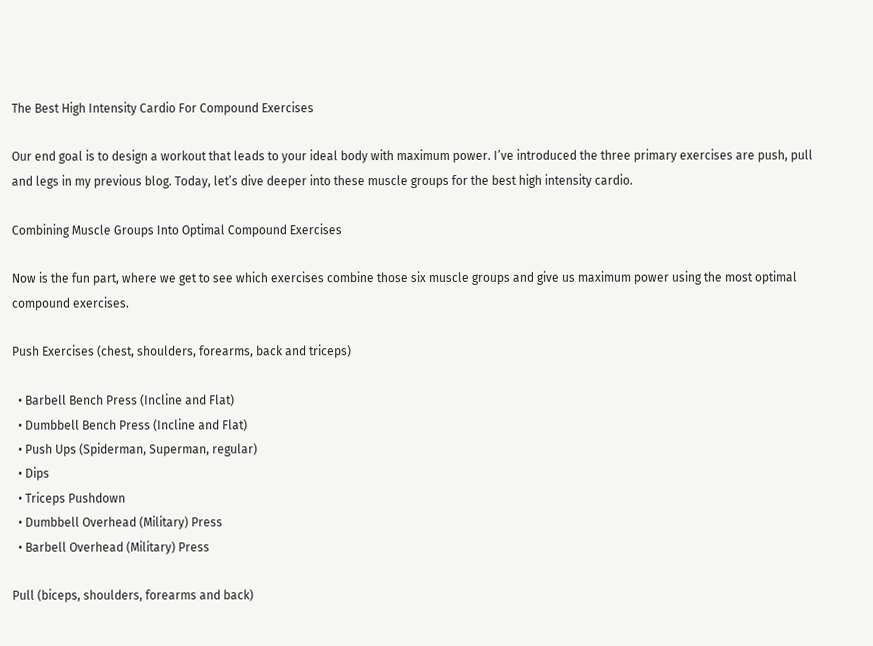The Best High Intensity Cardio For Compound Exercises

Our end goal is to design a workout that leads to your ideal body with maximum power. I’ve introduced the three primary exercises are push, pull and legs in my previous blog. Today, let’s dive deeper into these muscle groups for the best high intensity cardio.

Combining Muscle Groups Into Optimal Compound Exercises

Now is the fun part, where we get to see which exercises combine those six muscle groups and give us maximum power using the most optimal compound exercises.

Push Exercises (chest, shoulders, forearms, back and triceps)

  • Barbell Bench Press (Incline and Flat)
  • Dumbbell Bench Press (Incline and Flat)
  • Push Ups (Spiderman, Superman, regular)
  • Dips
  • Triceps Pushdown
  • Dumbbell Overhead (Military) Press
  • Barbell Overhead (Military) Press

Pull (biceps, shoulders, forearms and back)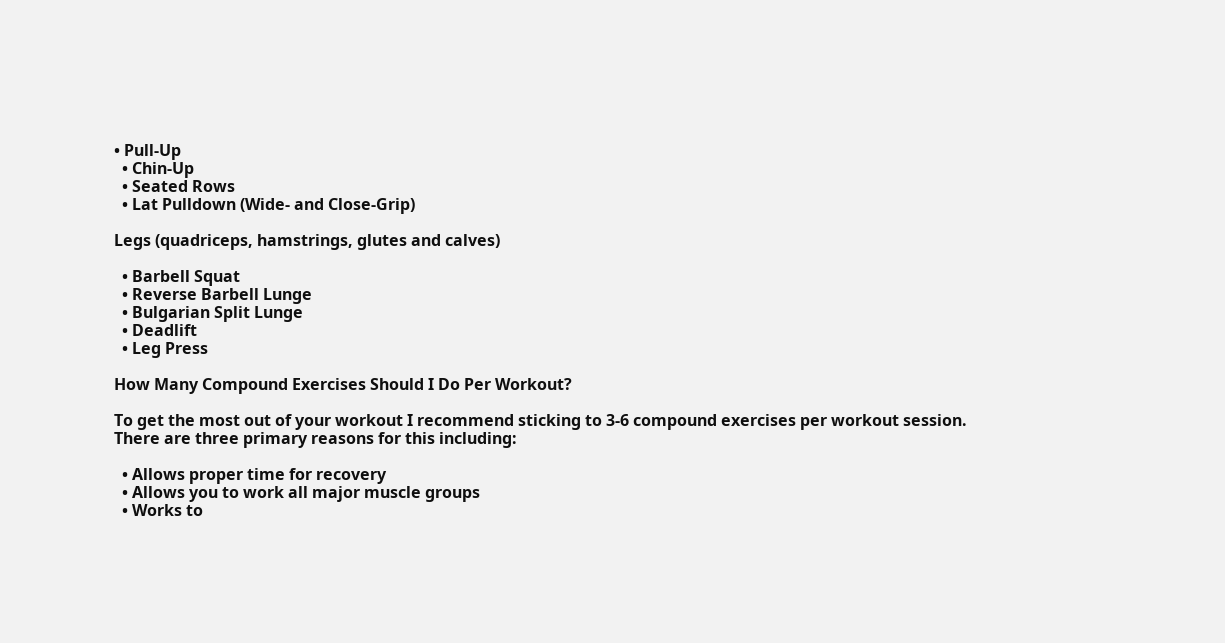• Pull-Up
  • Chin-Up
  • Seated Rows
  • Lat Pulldown (Wide- and Close-Grip)

Legs (quadriceps, hamstrings, glutes and calves)

  • Barbell Squat
  • Reverse Barbell Lunge
  • Bulgarian Split Lunge
  • Deadlift
  • Leg Press

How Many Compound Exercises Should I Do Per Workout?

To get the most out of your workout I recommend sticking to 3-6 compound exercises per workout session.  There are three primary reasons for this including:

  • Allows proper time for recovery
  • Allows you to work all major muscle groups
  • Works to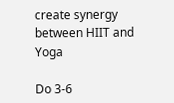create synergy between HIIT and Yoga

Do 3-6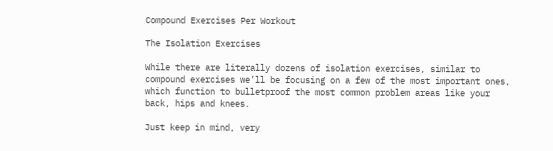Compound Exercises Per Workout

The Isolation Exercises

While there are literally dozens of isolation exercises, similar to compound exercises we’ll be focusing on a few of the most important ones, which function to bulletproof the most common problem areas like your back, hips and knees.

Just keep in mind, very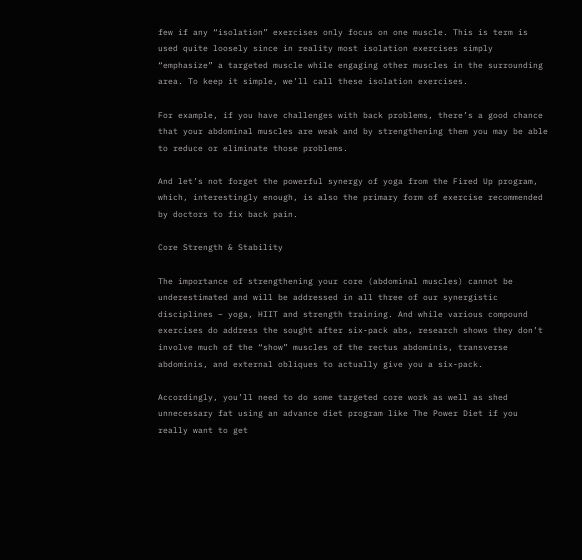few if any “isolation” exercises only focus on one muscle. This is term is used quite loosely since in reality most isolation exercises simply “emphasize” a targeted muscle while engaging other muscles in the surrounding area. To keep it simple, we’ll call these isolation exercises.

For example, if you have challenges with back problems, there’s a good chance that your abdominal muscles are weak and by strengthening them you may be able to reduce or eliminate those problems.

And let’s not forget the powerful synergy of yoga from the Fired Up program, which, interestingly enough, is also the primary form of exercise recommended by doctors to fix back pain.

Core Strength & Stability

The importance of strengthening your core (abdominal muscles) cannot be underestimated and will be addressed in all three of our synergistic disciplines – yoga, HIIT and strength training. And while various compound exercises do address the sought after six-pack abs, research shows they don’t involve much of the “show” muscles of the rectus abdominis, transverse abdominis, and external obliques to actually give you a six-pack.

Accordingly, you’ll need to do some targeted core work as well as shed unnecessary fat using an advance diet program like The Power Diet if you really want to get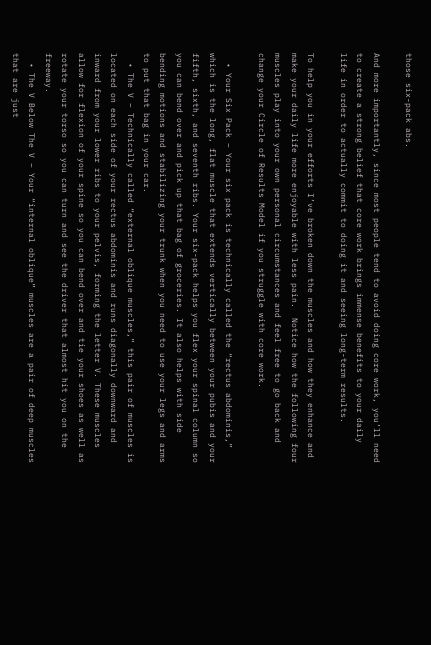those six-pack abs.

And more importantly, since most people tend to avoid doing core work, you’ll need to create a strong belief that core work brings immense benefits to your daily life in order to actually commit to doing it and seeing long-term results.

To help you in your efforts I’ve broken down the muscles and how they enhance and make your daily life more enjoyable with less pain.  Notice how the following four muscles play into your own personal circumstances and feel free to go back and change your Circle of Results Model if you struggle with core work.

  • Your Six Pack – Your six pack is technically called the “rectus abdominis,” which is the long, flat muscle that extends vertically between your pubis and your fifth, sixth, and seventh ribs. Your six-pack helps you flex your spinal column so you can bend over and pick up that bag of groceries. It also helps with side bending motions and stabilizing your trunk when you need to use your legs and arms to put that bag in your car.
  • The V – Technically called “external oblique muscles,” this pair of muscles is located on each side of your rectus abdominis and runs diagonally downward and inward from your lower ribs to your pelvis, forming the letter V. These muscles allow for flexion of your spine so you can bend over and tie your shoes as well as rotate your torso so you can turn and see the driver that almost hit you on the freeway.
  • The V Below The V – Your “internal oblique” muscles are a pair of deep muscles that are just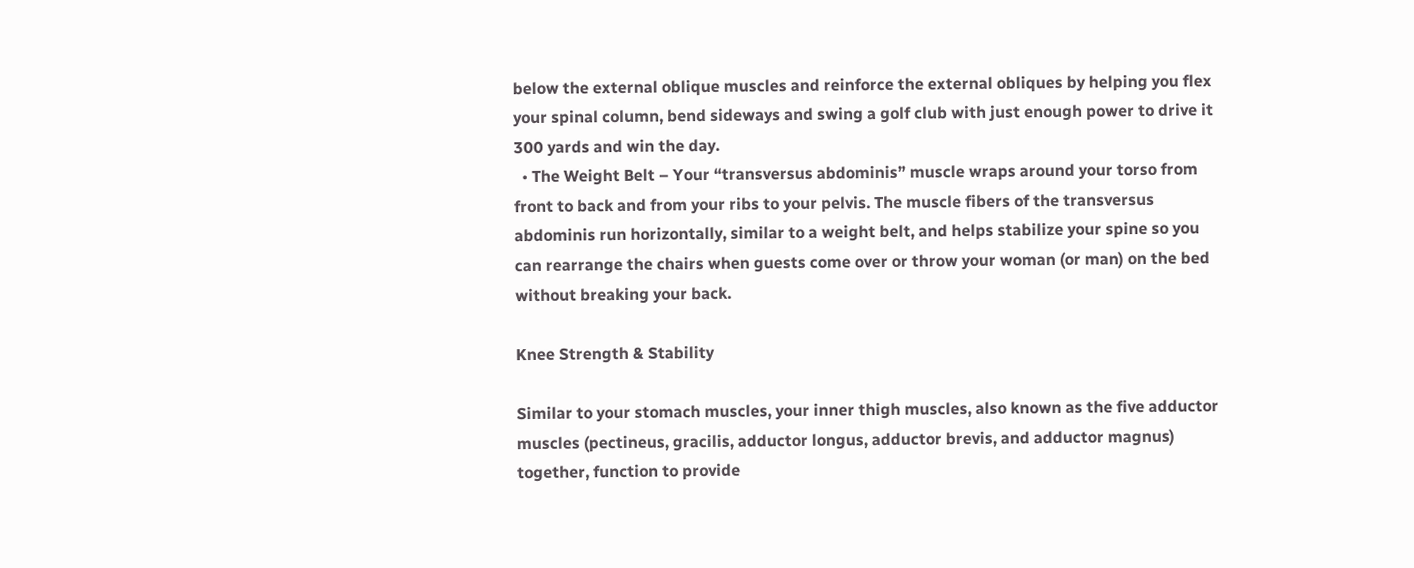below the external oblique muscles and reinforce the external obliques by helping you flex your spinal column, bend sideways and swing a golf club with just enough power to drive it 300 yards and win the day.
  • The Weight Belt – Your “transversus abdominis” muscle wraps around your torso from front to back and from your ribs to your pelvis. The muscle fibers of the transversus abdominis run horizontally, similar to a weight belt, and helps stabilize your spine so you can rearrange the chairs when guests come over or throw your woman (or man) on the bed without breaking your back.

Knee Strength & Stability

Similar to your stomach muscles, your inner thigh muscles, also known as the five adductor muscles (pectineus, gracilis, adductor longus, adductor brevis, and adductor magnus) together, function to provide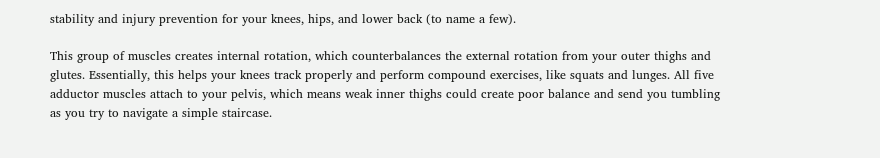stability and injury prevention for your knees, hips, and lower back (to name a few).

This group of muscles creates internal rotation, which counterbalances the external rotation from your outer thighs and glutes. Essentially, this helps your knees track properly and perform compound exercises, like squats and lunges. All five adductor muscles attach to your pelvis, which means weak inner thighs could create poor balance and send you tumbling as you try to navigate a simple staircase.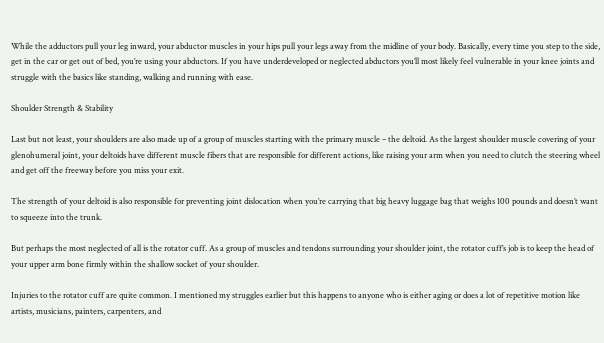While the adductors pull your leg inward, your abductor muscles in your hips pull your legs away from the midline of your body. Basically, every time you step to the side, get in the car or get out of bed, you’re using your abductors. If you have underdeveloped or neglected abductors you’ll most likely feel vulnerable in your knee joints and struggle with the basics like standing, walking and running with ease.

Shoulder Strength & Stability

Last but not least, your shoulders are also made up of a group of muscles starting with the primary muscle – the deltoid. As the largest shoulder muscle covering of your glenohumeral joint, your deltoids have different muscle fibers that are responsible for different actions, like raising your arm when you need to clutch the steering wheel and get off the freeway before you miss your exit.

The strength of your deltoid is also responsible for preventing joint dislocation when you’re carrying that big heavy luggage bag that weighs 100 pounds and doesn’t want to squeeze into the trunk.

But perhaps the most neglected of all is the rotator cuff. As a group of muscles and tendons surrounding your shoulder joint, the rotator cuff’s job is to keep the head of your upper arm bone firmly within the shallow socket of your shoulder.

Injuries to the rotator cuff are quite common. I mentioned my struggles earlier but this happens to anyone who is either aging or does a lot of repetitive motion like artists, musicians, painters, carpenters, and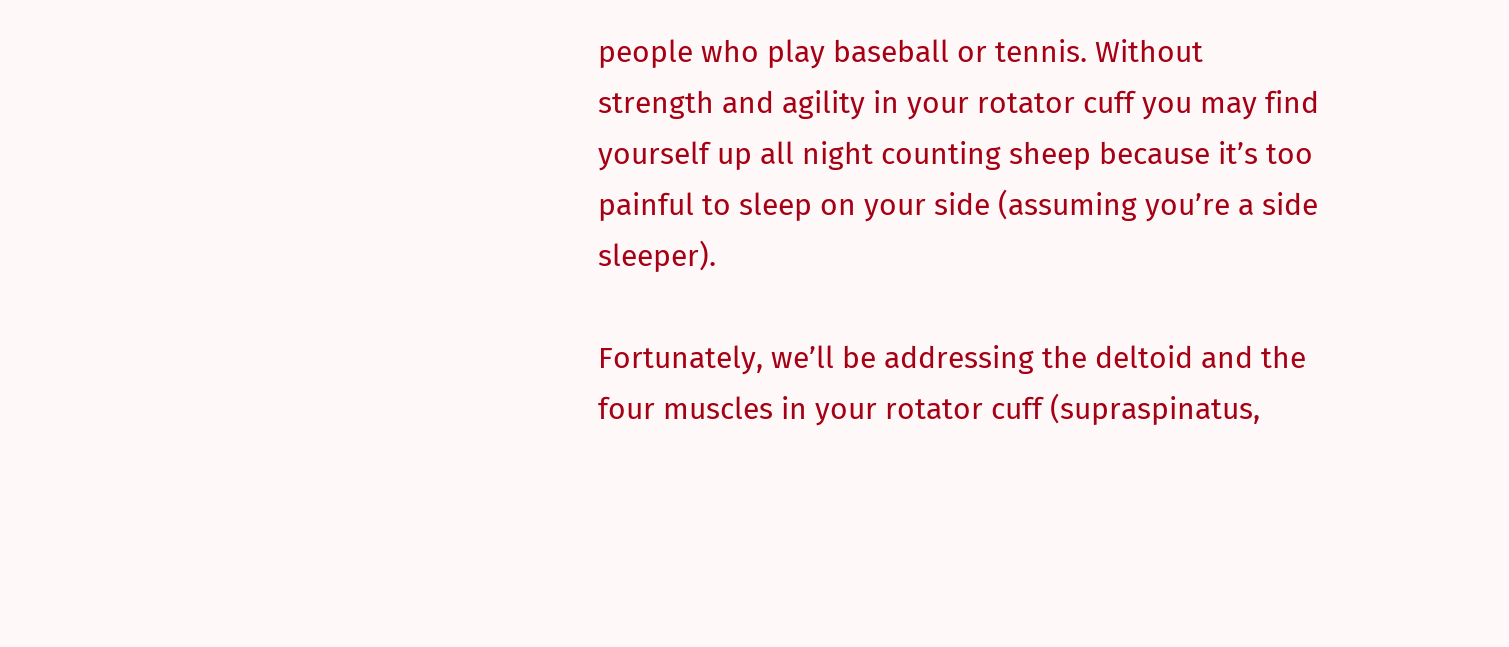people who play baseball or tennis. Without strength and agility in your rotator cuff you may find yourself up all night counting sheep because it’s too painful to sleep on your side (assuming you’re a side sleeper).

Fortunately, we’ll be addressing the deltoid and the four muscles in your rotator cuff (supraspinatus,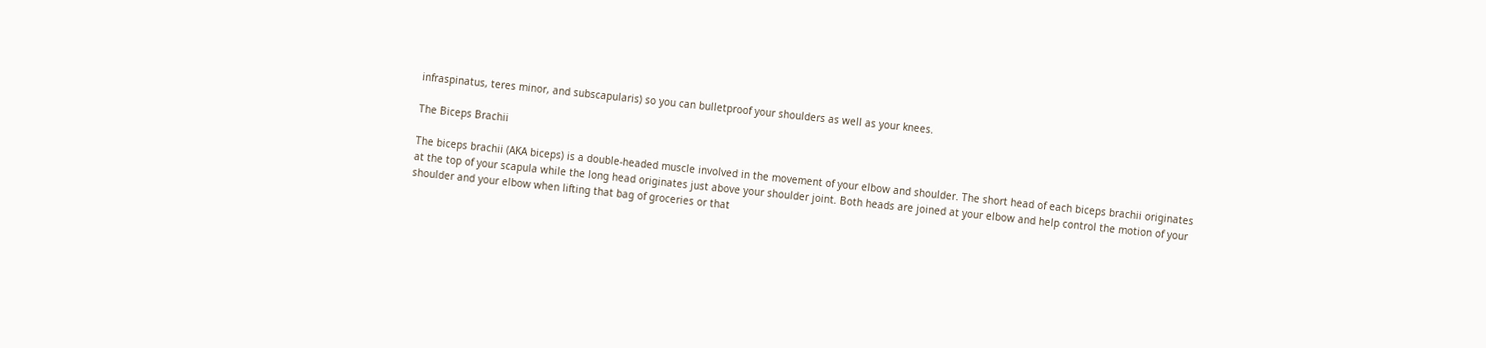infraspinatus, teres minor, and subscapularis) so you can bulletproof your shoulders as well as your knees.

The Biceps Brachii

The biceps brachii (AKA biceps) is a double-headed muscle involved in the movement of your elbow and shoulder. The short head of each biceps brachii originates at the top of your scapula while the long head originates just above your shoulder joint. Both heads are joined at your elbow and help control the motion of your shoulder and your elbow when lifting that bag of groceries or that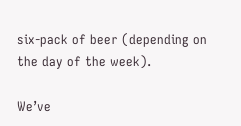six-pack of beer (depending on the day of the week).

We’ve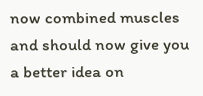now combined muscles and should now give you a better idea on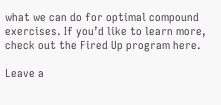what we can do for optimal compound exercises. If you’d like to learn more, check out the Fired Up program here.

Leave a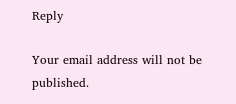Reply

Your email address will not be published.